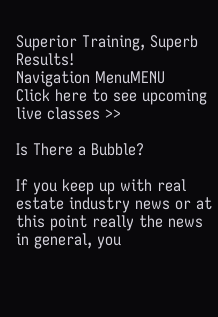Superior Training, Superb Results!
Navigation MenuMENU
Click here to see upcoming live classes >>

Is There a Bubble?

If you keep up with real estate industry news or at this point really the news in general, you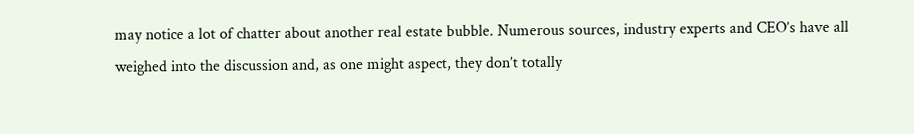may notice a lot of chatter about another real estate bubble. Numerous sources, industry experts and CEO’s have all weighed into the discussion and, as one might aspect, they don’t totally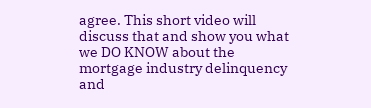agree. This short video will discuss that and show you what we DO KNOW about the mortgage industry delinquency and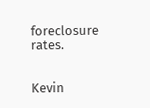foreclosure rates.


Kevin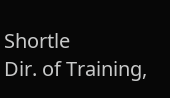Shortle
Dir. of Training,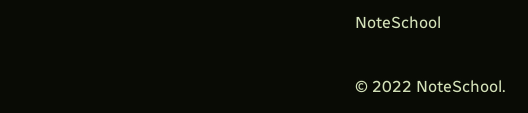NoteSchool

© 2022 NoteSchool.